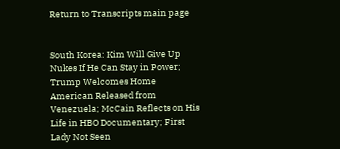Return to Transcripts main page


South Korea: Kim Will Give Up Nukes If He Can Stay in Power; Trump Welcomes Home American Released from Venezuela; McCain Reflects on His Life in HBO Documentary; First Lady Not Seen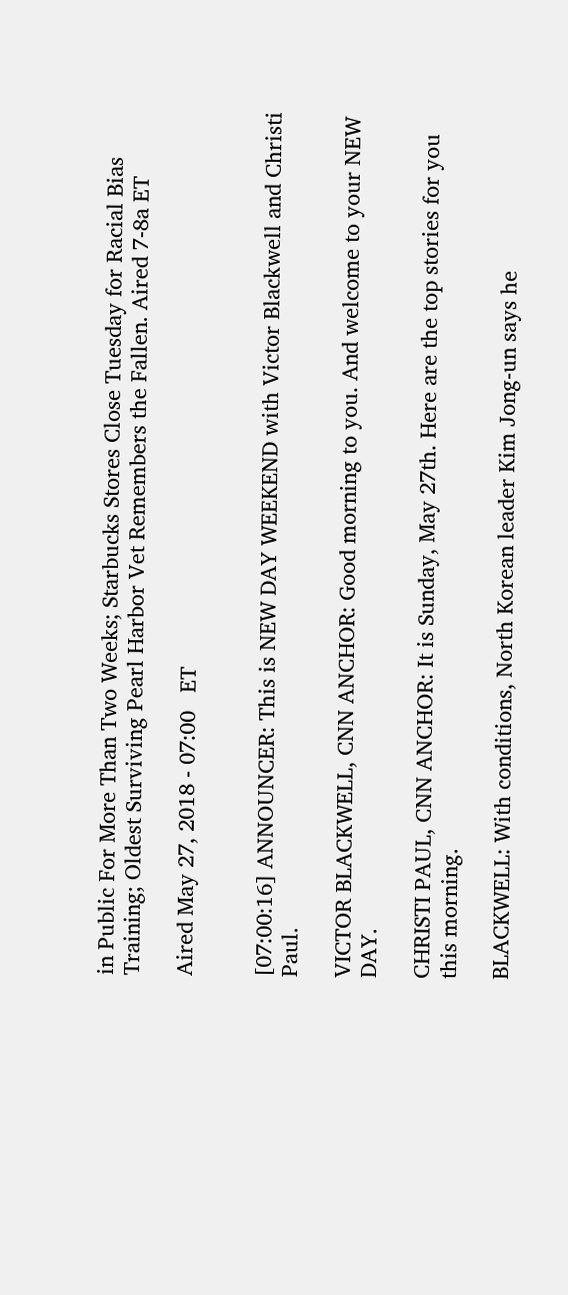in Public For More Than Two Weeks; Starbucks Stores Close Tuesday for Racial Bias Training; Oldest Surviving Pearl Harbor Vet Remembers the Fallen. Aired 7-8a ET

Aired May 27, 2018 - 07:00   ET


[07:00:16] ANNOUNCER: This is NEW DAY WEEKEND with Victor Blackwell and Christi Paul.

VICTOR BLACKWELL, CNN ANCHOR: Good morning to you. And welcome to your NEW DAY.

CHRISTI PAUL, CNN ANCHOR: It is Sunday, May 27th. Here are the top stories for you this morning.

BLACKWELL: With conditions, North Korean leader Kim Jong-un says he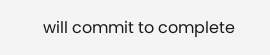will commit to complete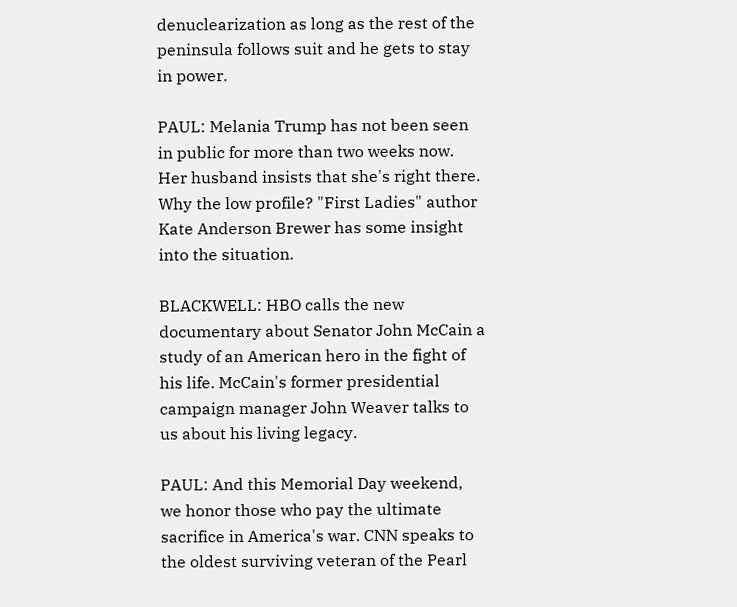denuclearization as long as the rest of the peninsula follows suit and he gets to stay in power.

PAUL: Melania Trump has not been seen in public for more than two weeks now. Her husband insists that she's right there. Why the low profile? "First Ladies" author Kate Anderson Brewer has some insight into the situation.

BLACKWELL: HBO calls the new documentary about Senator John McCain a study of an American hero in the fight of his life. McCain's former presidential campaign manager John Weaver talks to us about his living legacy.

PAUL: And this Memorial Day weekend, we honor those who pay the ultimate sacrifice in America's war. CNN speaks to the oldest surviving veteran of the Pearl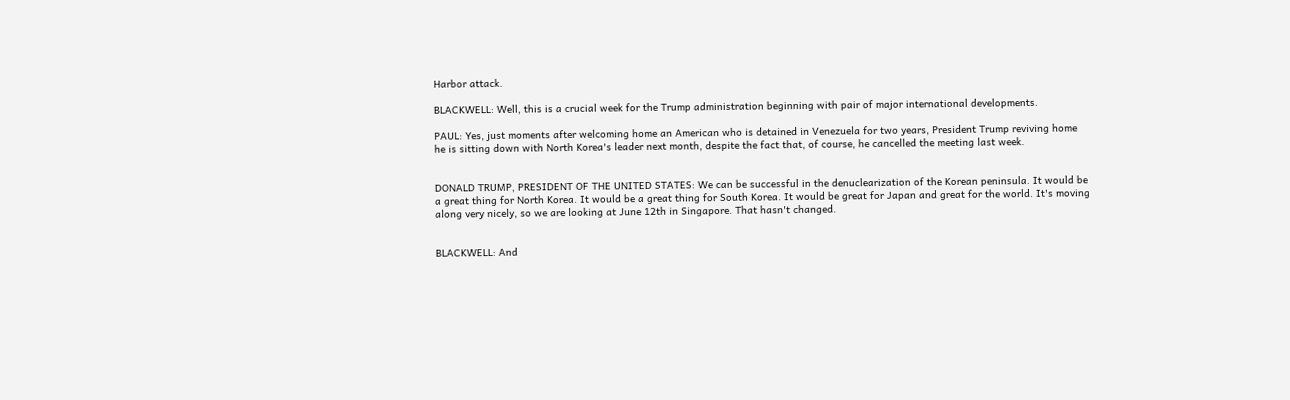Harbor attack.

BLACKWELL: Well, this is a crucial week for the Trump administration beginning with pair of major international developments.

PAUL: Yes, just moments after welcoming home an American who is detained in Venezuela for two years, President Trump reviving home he is sitting down with North Korea's leader next month, despite the fact that, of course, he cancelled the meeting last week.


DONALD TRUMP, PRESIDENT OF THE UNITED STATES: We can be successful in the denuclearization of the Korean peninsula. It would be a great thing for North Korea. It would be a great thing for South Korea. It would be great for Japan and great for the world. It's moving along very nicely, so we are looking at June 12th in Singapore. That hasn't changed.


BLACKWELL: And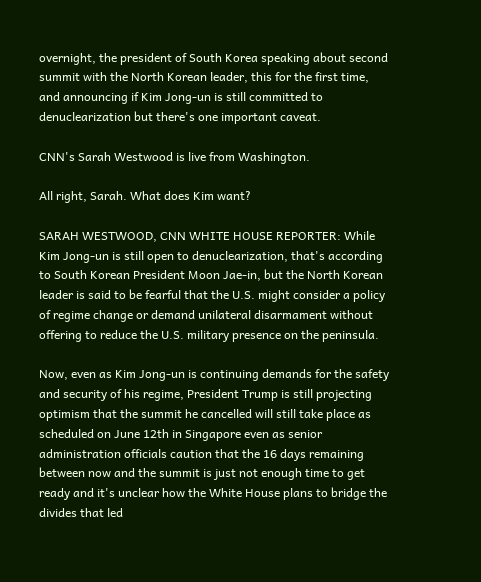overnight, the president of South Korea speaking about second summit with the North Korean leader, this for the first time, and announcing if Kim Jong-un is still committed to denuclearization but there's one important caveat.

CNN's Sarah Westwood is live from Washington.

All right, Sarah. What does Kim want?

SARAH WESTWOOD, CNN WHITE HOUSE REPORTER: While Kim Jong-un is still open to denuclearization, that's according to South Korean President Moon Jae-in, but the North Korean leader is said to be fearful that the U.S. might consider a policy of regime change or demand unilateral disarmament without offering to reduce the U.S. military presence on the peninsula.

Now, even as Kim Jong-un is continuing demands for the safety and security of his regime, President Trump is still projecting optimism that the summit he cancelled will still take place as scheduled on June 12th in Singapore even as senior administration officials caution that the 16 days remaining between now and the summit is just not enough time to get ready and it's unclear how the White House plans to bridge the divides that led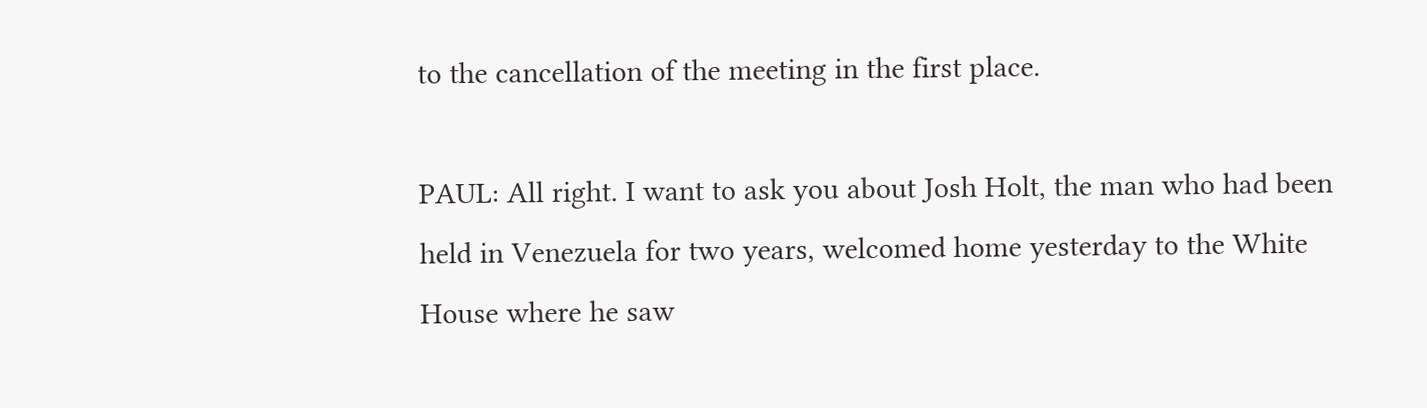to the cancellation of the meeting in the first place.

PAUL: All right. I want to ask you about Josh Holt, the man who had been held in Venezuela for two years, welcomed home yesterday to the White House where he saw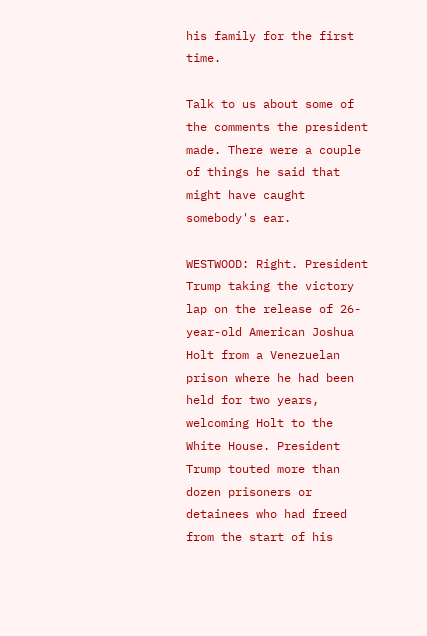his family for the first time.

Talk to us about some of the comments the president made. There were a couple of things he said that might have caught somebody's ear.

WESTWOOD: Right. President Trump taking the victory lap on the release of 26-year-old American Joshua Holt from a Venezuelan prison where he had been held for two years, welcoming Holt to the White House. President Trump touted more than dozen prisoners or detainees who had freed from the start of his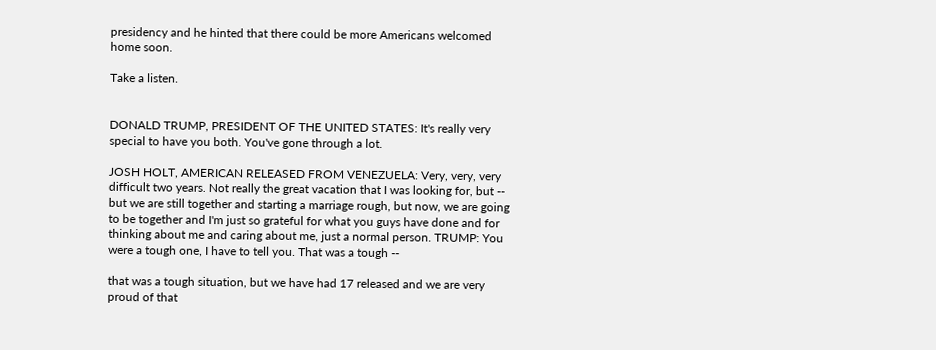presidency and he hinted that there could be more Americans welcomed home soon.

Take a listen.


DONALD TRUMP, PRESIDENT OF THE UNITED STATES: It's really very special to have you both. You've gone through a lot.

JOSH HOLT, AMERICAN RELEASED FROM VENEZUELA: Very, very, very difficult two years. Not really the great vacation that I was looking for, but -- but we are still together and starting a marriage rough, but now, we are going to be together and I'm just so grateful for what you guys have done and for thinking about me and caring about me, just a normal person. TRUMP: You were a tough one, I have to tell you. That was a tough --

that was a tough situation, but we have had 17 released and we are very proud of that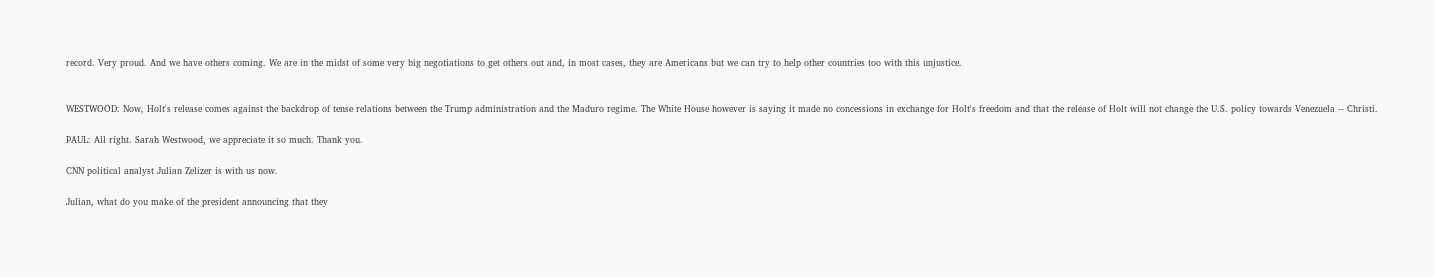record. Very proud. And we have others coming. We are in the midst of some very big negotiations to get others out and, in most cases, they are Americans but we can try to help other countries too with this unjustice.


WESTWOOD: Now, Holt's release comes against the backdrop of tense relations between the Trump administration and the Maduro regime. The White House however is saying it made no concessions in exchange for Holt's freedom and that the release of Holt will not change the U.S. policy towards Venezuela -- Christi.

PAUL: All right. Sarah Westwood, we appreciate it so much. Thank you.

CNN political analyst Julian Zelizer is with us now.

Julian, what do you make of the president announcing that they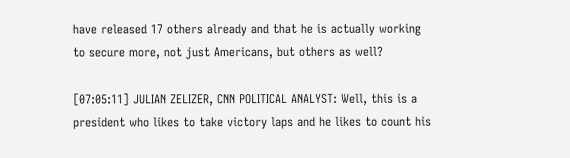have released 17 others already and that he is actually working to secure more, not just Americans, but others as well?

[07:05:11] JULIAN ZELIZER, CNN POLITICAL ANALYST: Well, this is a president who likes to take victory laps and he likes to count his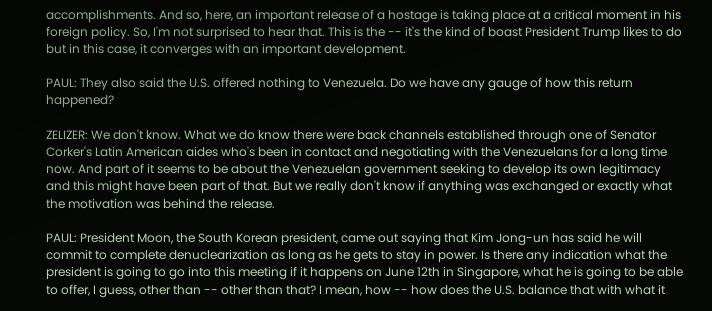accomplishments. And so, here, an important release of a hostage is taking place at a critical moment in his foreign policy. So, I'm not surprised to hear that. This is the -- it's the kind of boast President Trump likes to do but in this case, it converges with an important development.

PAUL: They also said the U.S. offered nothing to Venezuela. Do we have any gauge of how this return happened?

ZELIZER: We don't know. What we do know there were back channels established through one of Senator Corker's Latin American aides who's been in contact and negotiating with the Venezuelans for a long time now. And part of it seems to be about the Venezuelan government seeking to develop its own legitimacy and this might have been part of that. But we really don't know if anything was exchanged or exactly what the motivation was behind the release.

PAUL: President Moon, the South Korean president, came out saying that Kim Jong-un has said he will commit to complete denuclearization as long as he gets to stay in power. Is there any indication what the president is going to go into this meeting if it happens on June 12th in Singapore, what he is going to be able to offer, I guess, other than -- other than that? I mean, how -- how does the U.S. balance that with what it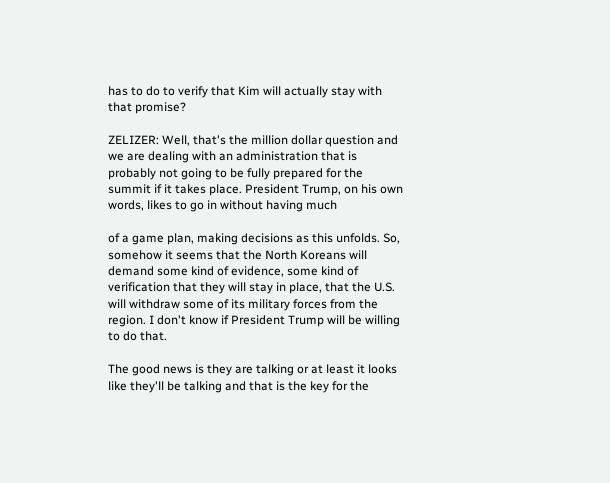has to do to verify that Kim will actually stay with that promise?

ZELIZER: Well, that's the million dollar question and we are dealing with an administration that is probably not going to be fully prepared for the summit if it takes place. President Trump, on his own words, likes to go in without having much

of a game plan, making decisions as this unfolds. So, somehow it seems that the North Koreans will demand some kind of evidence, some kind of verification that they will stay in place, that the U.S. will withdraw some of its military forces from the region. I don't know if President Trump will be willing to do that.

The good news is they are talking or at least it looks like they'll be talking and that is the key for the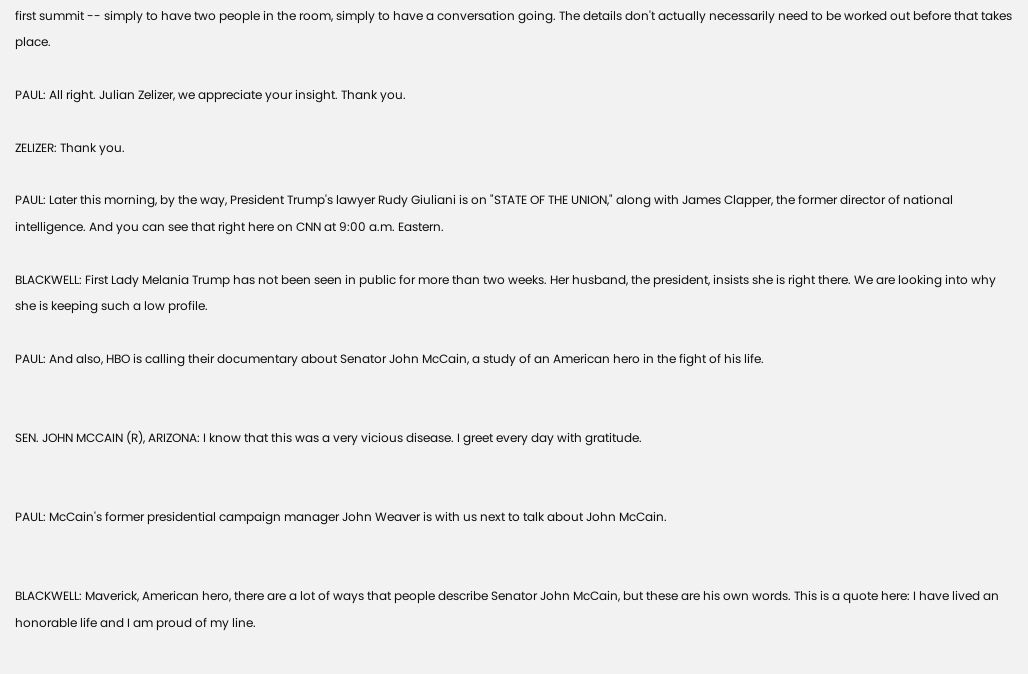first summit -- simply to have two people in the room, simply to have a conversation going. The details don't actually necessarily need to be worked out before that takes place.

PAUL: All right. Julian Zelizer, we appreciate your insight. Thank you.

ZELIZER: Thank you.

PAUL: Later this morning, by the way, President Trump's lawyer Rudy Giuliani is on "STATE OF THE UNION," along with James Clapper, the former director of national intelligence. And you can see that right here on CNN at 9:00 a.m. Eastern.

BLACKWELL: First Lady Melania Trump has not been seen in public for more than two weeks. Her husband, the president, insists she is right there. We are looking into why she is keeping such a low profile.

PAUL: And also, HBO is calling their documentary about Senator John McCain, a study of an American hero in the fight of his life.


SEN. JOHN MCCAIN (R), ARIZONA: I know that this was a very vicious disease. I greet every day with gratitude.


PAUL: McCain's former presidential campaign manager John Weaver is with us next to talk about John McCain.


BLACKWELL: Maverick, American hero, there are a lot of ways that people describe Senator John McCain, but these are his own words. This is a quote here: I have lived an honorable life and I am proud of my line.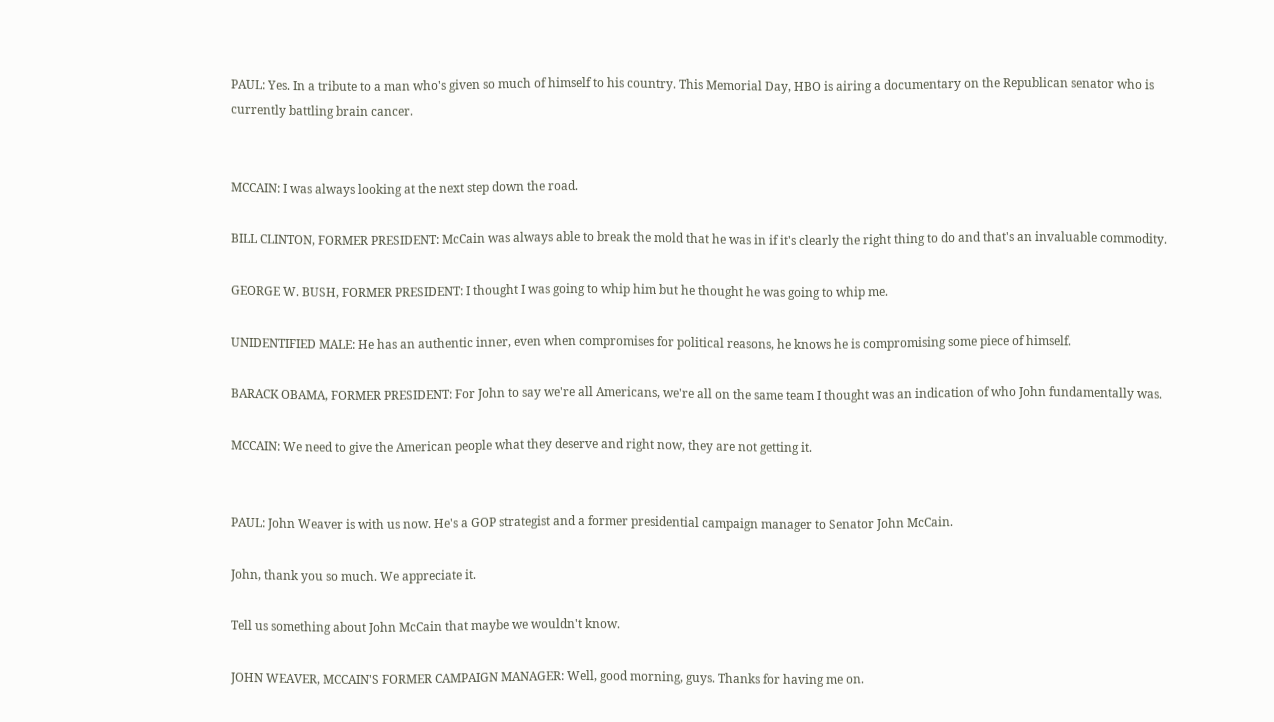PAUL: Yes. In a tribute to a man who's given so much of himself to his country. This Memorial Day, HBO is airing a documentary on the Republican senator who is currently battling brain cancer.


MCCAIN: I was always looking at the next step down the road.

BILL CLINTON, FORMER PRESIDENT: McCain was always able to break the mold that he was in if it's clearly the right thing to do and that's an invaluable commodity.

GEORGE W. BUSH, FORMER PRESIDENT: I thought I was going to whip him but he thought he was going to whip me.

UNIDENTIFIED MALE: He has an authentic inner, even when compromises for political reasons, he knows he is compromising some piece of himself.

BARACK OBAMA, FORMER PRESIDENT: For John to say we're all Americans, we're all on the same team I thought was an indication of who John fundamentally was.

MCCAIN: We need to give the American people what they deserve and right now, they are not getting it.


PAUL: John Weaver is with us now. He's a GOP strategist and a former presidential campaign manager to Senator John McCain.

John, thank you so much. We appreciate it.

Tell us something about John McCain that maybe we wouldn't know.

JOHN WEAVER, MCCAIN'S FORMER CAMPAIGN MANAGER: Well, good morning, guys. Thanks for having me on.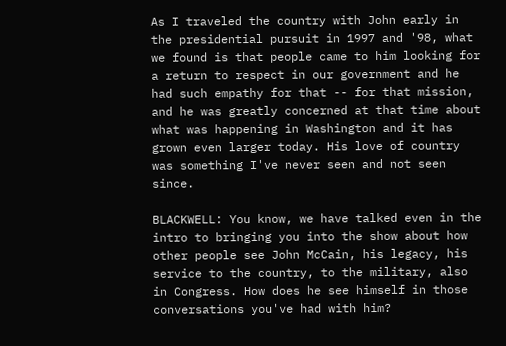As I traveled the country with John early in the presidential pursuit in 1997 and '98, what we found is that people came to him looking for a return to respect in our government and he had such empathy for that -- for that mission, and he was greatly concerned at that time about what was happening in Washington and it has grown even larger today. His love of country was something I've never seen and not seen since.

BLACKWELL: You know, we have talked even in the intro to bringing you into the show about how other people see John McCain, his legacy, his service to the country, to the military, also in Congress. How does he see himself in those conversations you've had with him?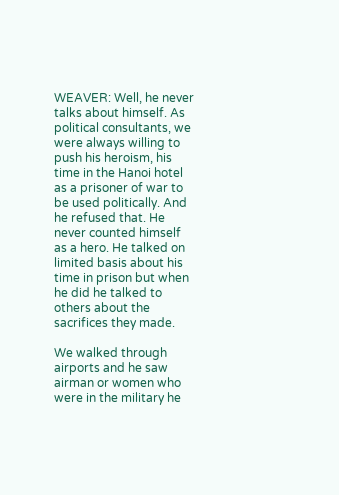WEAVER: Well, he never talks about himself. As political consultants, we were always willing to push his heroism, his time in the Hanoi hotel as a prisoner of war to be used politically. And he refused that. He never counted himself as a hero. He talked on limited basis about his time in prison but when he did he talked to others about the sacrifices they made.

We walked through airports and he saw airman or women who were in the military he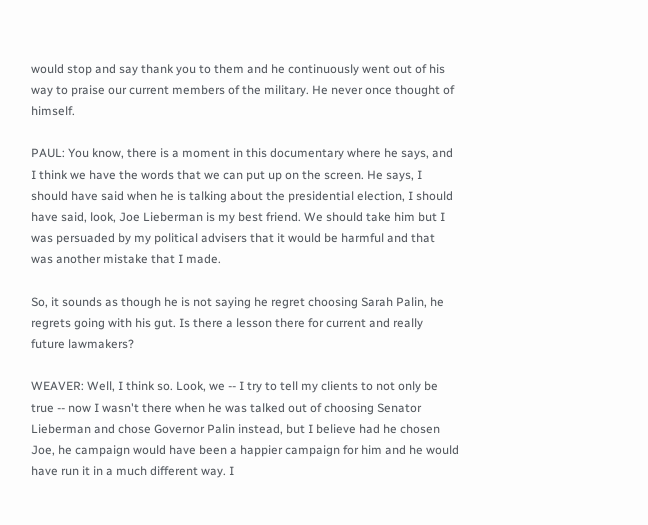would stop and say thank you to them and he continuously went out of his way to praise our current members of the military. He never once thought of himself.

PAUL: You know, there is a moment in this documentary where he says, and I think we have the words that we can put up on the screen. He says, I should have said when he is talking about the presidential election, I should have said, look, Joe Lieberman is my best friend. We should take him but I was persuaded by my political advisers that it would be harmful and that was another mistake that I made.

So, it sounds as though he is not saying he regret choosing Sarah Palin, he regrets going with his gut. Is there a lesson there for current and really future lawmakers?

WEAVER: Well, I think so. Look, we -- I try to tell my clients to not only be true -- now I wasn't there when he was talked out of choosing Senator Lieberman and chose Governor Palin instead, but I believe had he chosen Joe, he campaign would have been a happier campaign for him and he would have run it in a much different way. I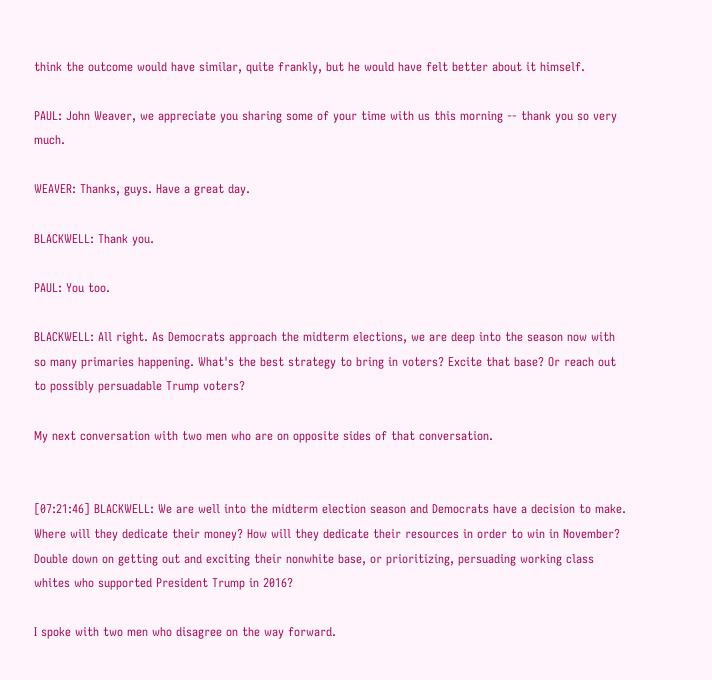think the outcome would have similar, quite frankly, but he would have felt better about it himself.

PAUL: John Weaver, we appreciate you sharing some of your time with us this morning -- thank you so very much.

WEAVER: Thanks, guys. Have a great day.

BLACKWELL: Thank you.

PAUL: You too.

BLACKWELL: All right. As Democrats approach the midterm elections, we are deep into the season now with so many primaries happening. What's the best strategy to bring in voters? Excite that base? Or reach out to possibly persuadable Trump voters?

My next conversation with two men who are on opposite sides of that conversation.


[07:21:46] BLACKWELL: We are well into the midterm election season and Democrats have a decision to make. Where will they dedicate their money? How will they dedicate their resources in order to win in November? Double down on getting out and exciting their nonwhite base, or prioritizing, persuading working class whites who supported President Trump in 2016?

I spoke with two men who disagree on the way forward.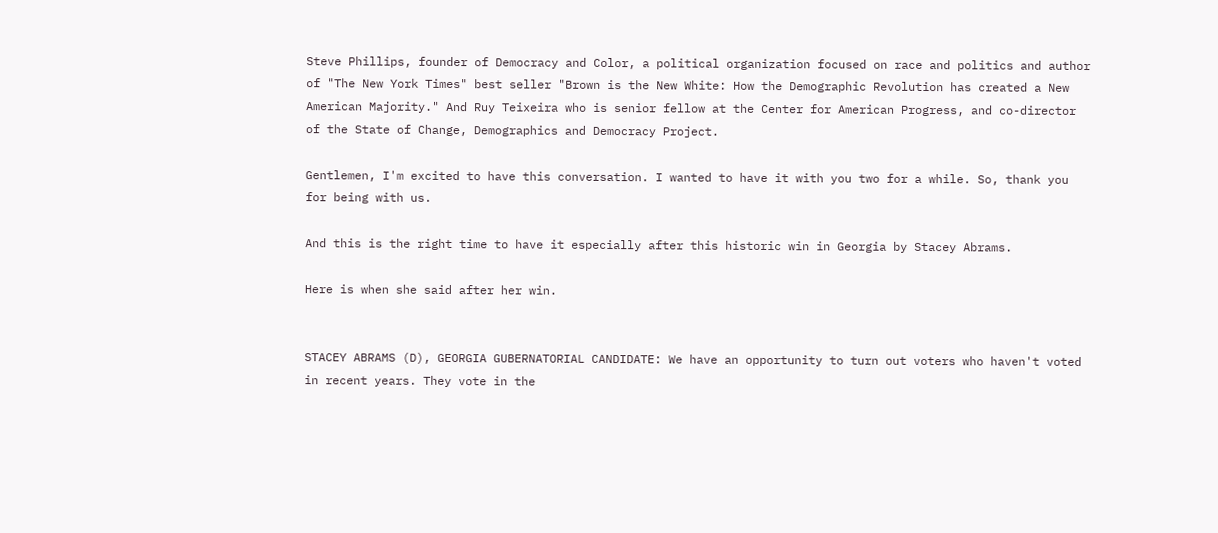Steve Phillips, founder of Democracy and Color, a political organization focused on race and politics and author of "The New York Times" best seller "Brown is the New White: How the Demographic Revolution has created a New American Majority." And Ruy Teixeira who is senior fellow at the Center for American Progress, and co-director of the State of Change, Demographics and Democracy Project.

Gentlemen, I'm excited to have this conversation. I wanted to have it with you two for a while. So, thank you for being with us.

And this is the right time to have it especially after this historic win in Georgia by Stacey Abrams.

Here is when she said after her win.


STACEY ABRAMS (D), GEORGIA GUBERNATORIAL CANDIDATE: We have an opportunity to turn out voters who haven't voted in recent years. They vote in the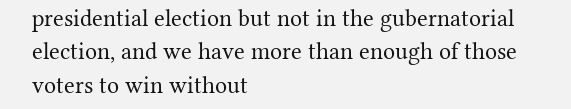presidential election but not in the gubernatorial election, and we have more than enough of those voters to win without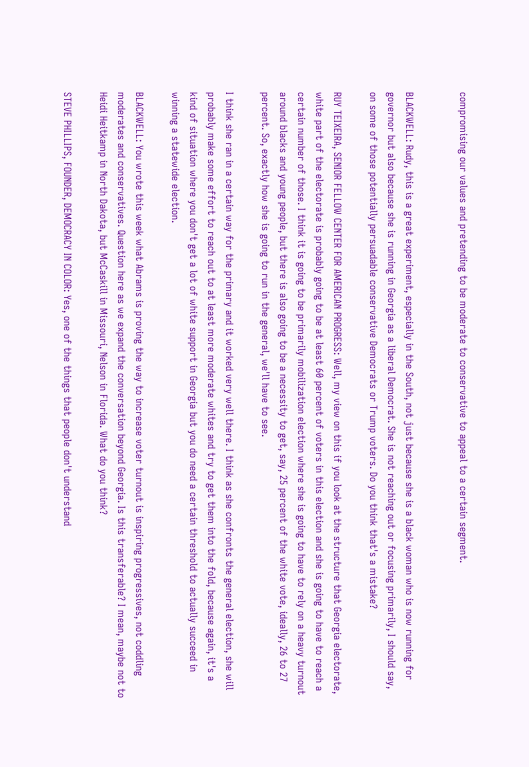compromising our values and pretending to be moderate to conservative to appeal to a certain segment.


BLACKWELL: Rudy, this is a great experiment, especially in the South, not just because she is a black woman who is now running for governor but also because she is running in Georgia as a liberal Democrat. She is not reaching out or focusing primarily, I should say, on some of those potentially persuadable conservative Democrats or Trump voters. Do you think that's a mistake?

RUY TEIXEIRA, SENIOR FELLOW CENTER FOR AMERICAN PROGRESS: Well, my view on this if you look at the structure that Georgia electorate, white part of the electorate is probably going to be at least 60 percent of voters in this election and she is going to have to reach a certain number of those. I think it is going to be primarily mobilization election where she is going to have to rely on a heavy turnout around blacks and young people, but there is also going to be a necessity to get, say, 25 percent of the white vote, ideally, 26 to 27 percent. So, exactly how she is going to run in the general, we'll have to see.

I think she ran in a certain way for the primary and it worked very well there. I think as she confronts the general election, she will probably make some effort to reach out to at least more moderate whites and try to get them into the fold, because again, it's a kind of situation where you don't get a lot of white support in Georgia but you do need a certain threshold to actually succeed in winning a statewide election.

BLACKWELL: You wrote this week what Abrams is proving the way to increase voter turnout is inspiring progressives, not coddling moderates and conservatives. Question here as we expand the conversation beyond Georgia. Is this transferable? I mean, maybe not to Heidi Heitkamp in North Dakota, but McCaskill in Missouri, Nelson in Florida. What do you think?

STEVE PHILLIPS, FOUNDER, DEMOCRACY IN COLOR: Yes, one of the things that people don't understand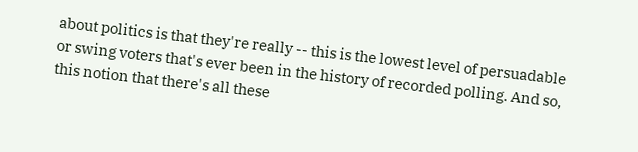about politics is that they're really -- this is the lowest level of persuadable or swing voters that's ever been in the history of recorded polling. And so, this notion that there's all these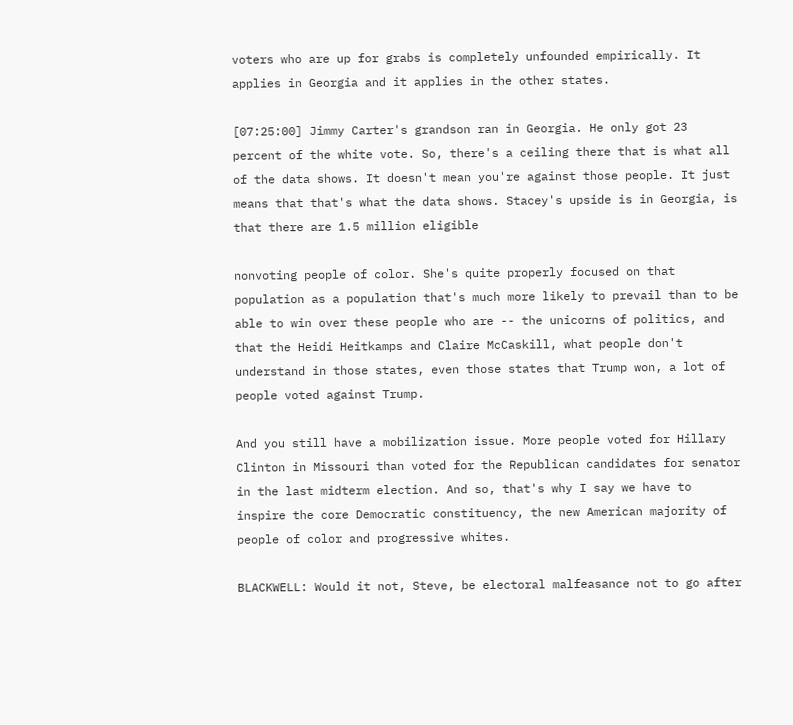voters who are up for grabs is completely unfounded empirically. It applies in Georgia and it applies in the other states.

[07:25:00] Jimmy Carter's grandson ran in Georgia. He only got 23 percent of the white vote. So, there's a ceiling there that is what all of the data shows. It doesn't mean you're against those people. It just means that that's what the data shows. Stacey's upside is in Georgia, is that there are 1.5 million eligible

nonvoting people of color. She's quite properly focused on that population as a population that's much more likely to prevail than to be able to win over these people who are -- the unicorns of politics, and that the Heidi Heitkamps and Claire McCaskill, what people don't understand in those states, even those states that Trump won, a lot of people voted against Trump.

And you still have a mobilization issue. More people voted for Hillary Clinton in Missouri than voted for the Republican candidates for senator in the last midterm election. And so, that's why I say we have to inspire the core Democratic constituency, the new American majority of people of color and progressive whites.

BLACKWELL: Would it not, Steve, be electoral malfeasance not to go after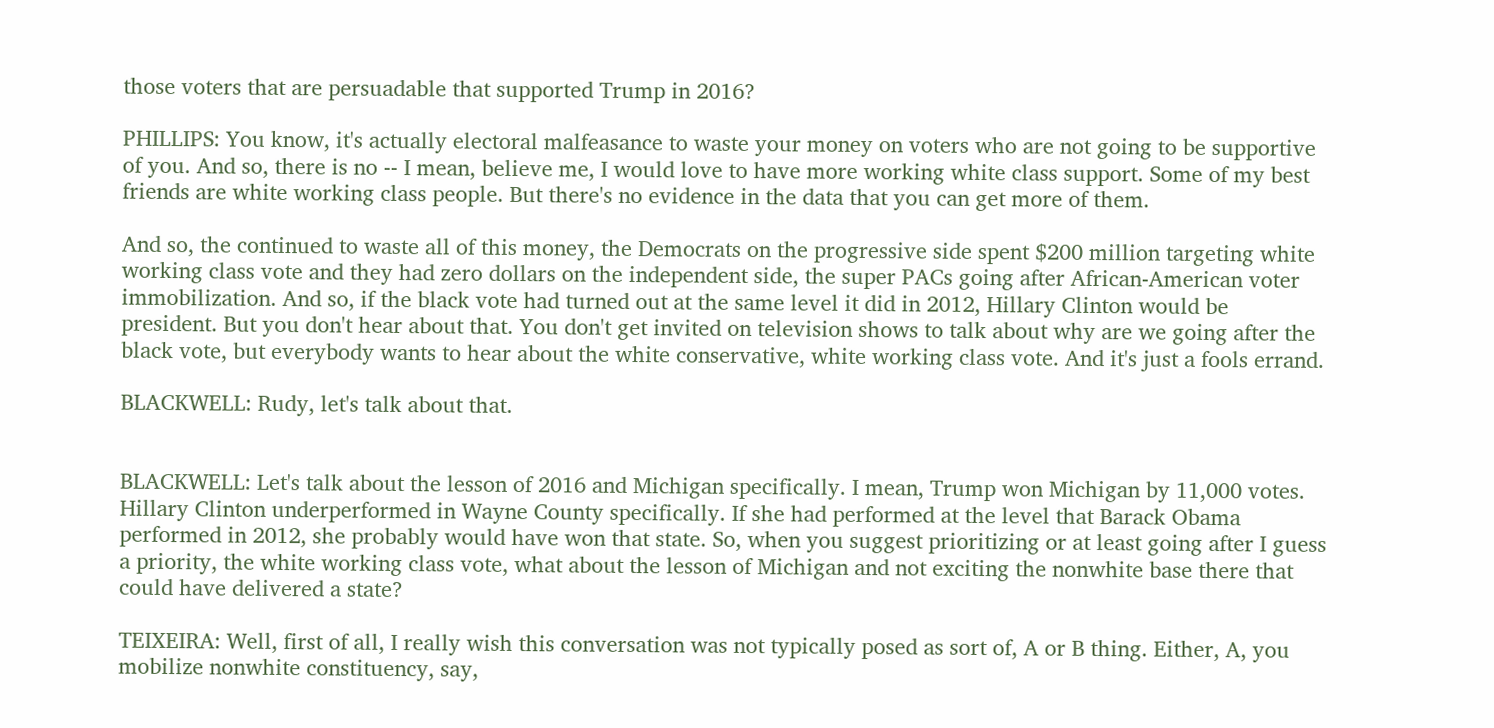those voters that are persuadable that supported Trump in 2016?

PHILLIPS: You know, it's actually electoral malfeasance to waste your money on voters who are not going to be supportive of you. And so, there is no -- I mean, believe me, I would love to have more working white class support. Some of my best friends are white working class people. But there's no evidence in the data that you can get more of them.

And so, the continued to waste all of this money, the Democrats on the progressive side spent $200 million targeting white working class vote and they had zero dollars on the independent side, the super PACs going after African-American voter immobilization. And so, if the black vote had turned out at the same level it did in 2012, Hillary Clinton would be president. But you don't hear about that. You don't get invited on television shows to talk about why are we going after the black vote, but everybody wants to hear about the white conservative, white working class vote. And it's just a fools errand.

BLACKWELL: Rudy, let's talk about that.


BLACKWELL: Let's talk about the lesson of 2016 and Michigan specifically. I mean, Trump won Michigan by 11,000 votes. Hillary Clinton underperformed in Wayne County specifically. If she had performed at the level that Barack Obama performed in 2012, she probably would have won that state. So, when you suggest prioritizing or at least going after I guess a priority, the white working class vote, what about the lesson of Michigan and not exciting the nonwhite base there that could have delivered a state?

TEIXEIRA: Well, first of all, I really wish this conversation was not typically posed as sort of, A or B thing. Either, A, you mobilize nonwhite constituency, say,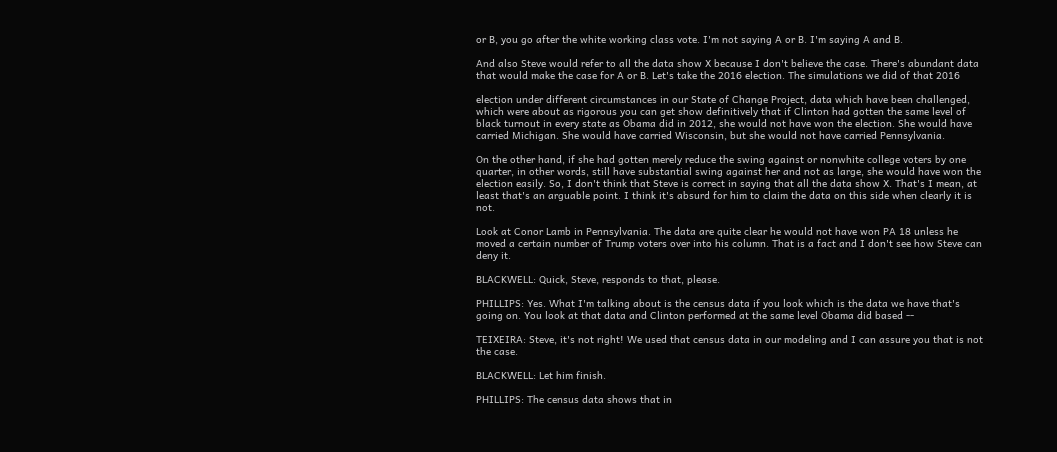or B, you go after the white working class vote. I'm not saying A or B. I'm saying A and B.

And also Steve would refer to all the data show X because I don't believe the case. There's abundant data that would make the case for A or B. Let's take the 2016 election. The simulations we did of that 2016

election under different circumstances in our State of Change Project, data which have been challenged, which were about as rigorous you can get show definitively that if Clinton had gotten the same level of black turnout in every state as Obama did in 2012, she would not have won the election. She would have carried Michigan. She would have carried Wisconsin, but she would not have carried Pennsylvania.

On the other hand, if she had gotten merely reduce the swing against or nonwhite college voters by one quarter, in other words, still have substantial swing against her and not as large, she would have won the election easily. So, I don't think that Steve is correct in saying that all the data show X. That's I mean, at least that's an arguable point. I think it's absurd for him to claim the data on this side when clearly it is not.

Look at Conor Lamb in Pennsylvania. The data are quite clear he would not have won PA 18 unless he moved a certain number of Trump voters over into his column. That is a fact and I don't see how Steve can deny it.

BLACKWELL: Quick, Steve, responds to that, please.

PHILLIPS: Yes. What I'm talking about is the census data if you look which is the data we have that's going on. You look at that data and Clinton performed at the same level Obama did based --

TEIXEIRA: Steve, it's not right! We used that census data in our modeling and I can assure you that is not the case.

BLACKWELL: Let him finish.

PHILLIPS: The census data shows that in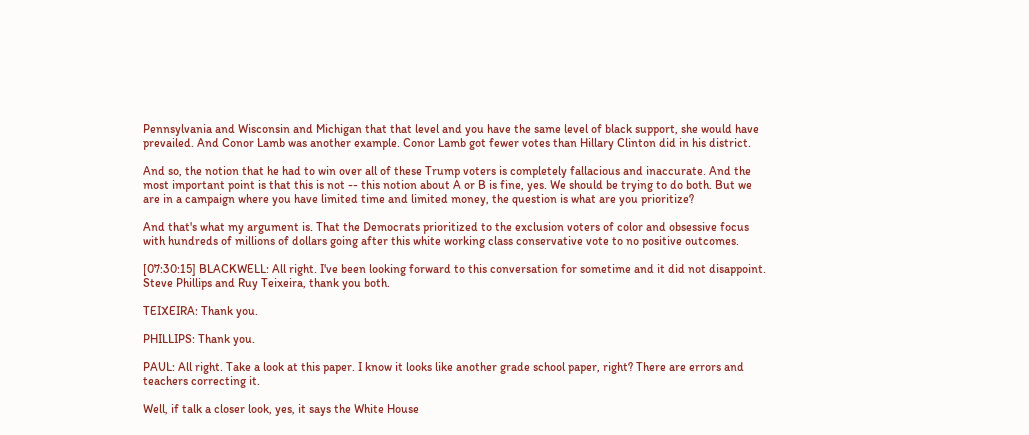Pennsylvania and Wisconsin and Michigan that that level and you have the same level of black support, she would have prevailed. And Conor Lamb was another example. Conor Lamb got fewer votes than Hillary Clinton did in his district.

And so, the notion that he had to win over all of these Trump voters is completely fallacious and inaccurate. And the most important point is that this is not -- this notion about A or B is fine, yes. We should be trying to do both. But we are in a campaign where you have limited time and limited money, the question is what are you prioritize?

And that's what my argument is. That the Democrats prioritized to the exclusion voters of color and obsessive focus with hundreds of millions of dollars going after this white working class conservative vote to no positive outcomes.

[07:30:15] BLACKWELL: All right. I've been looking forward to this conversation for sometime and it did not disappoint. Steve Phillips and Ruy Teixeira, thank you both.

TEIXEIRA: Thank you.

PHILLIPS: Thank you.

PAUL: All right. Take a look at this paper. I know it looks like another grade school paper, right? There are errors and teachers correcting it.

Well, if talk a closer look, yes, it says the White House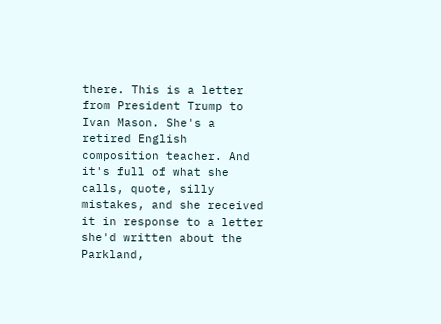there. This is a letter from President Trump to Ivan Mason. She's a retired English composition teacher. And it's full of what she calls, quote, silly mistakes, and she received it in response to a letter she'd written about the Parkland,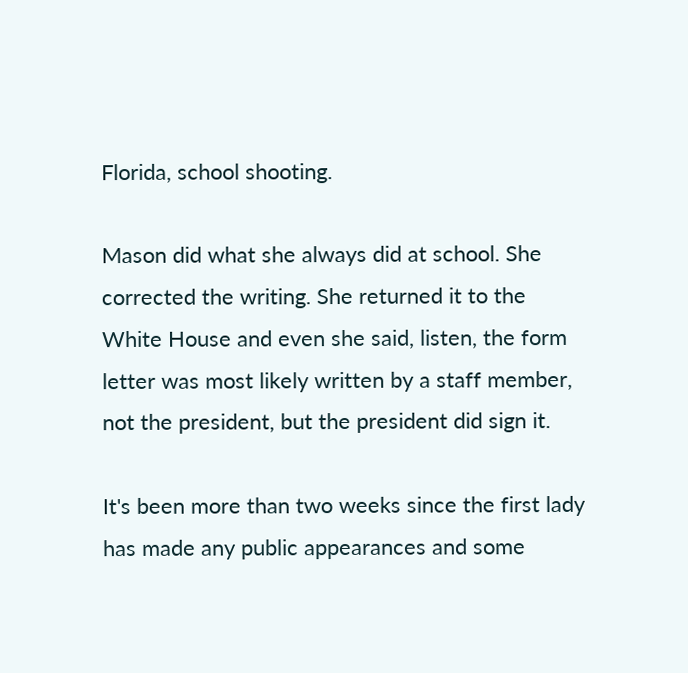Florida, school shooting.

Mason did what she always did at school. She corrected the writing. She returned it to the White House and even she said, listen, the form letter was most likely written by a staff member, not the president, but the president did sign it.

It's been more than two weeks since the first lady has made any public appearances and some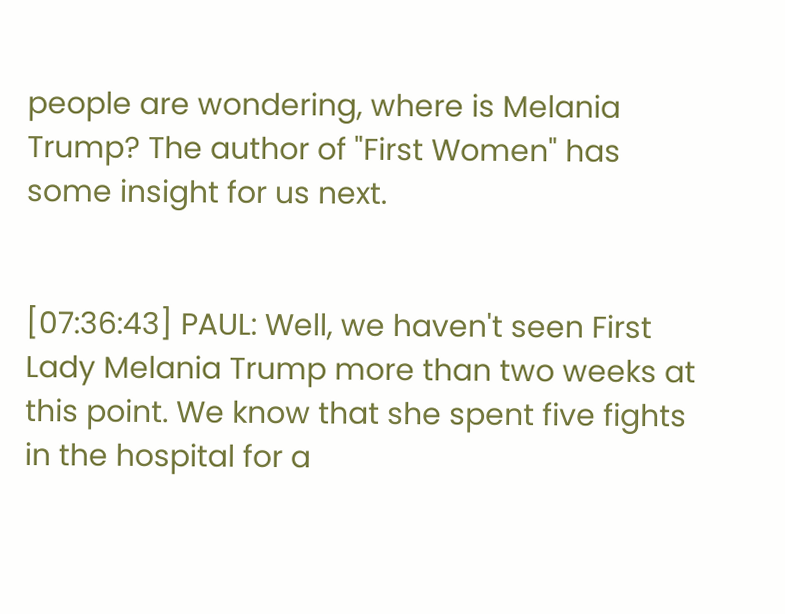people are wondering, where is Melania Trump? The author of "First Women" has some insight for us next.


[07:36:43] PAUL: Well, we haven't seen First Lady Melania Trump more than two weeks at this point. We know that she spent five fights in the hospital for a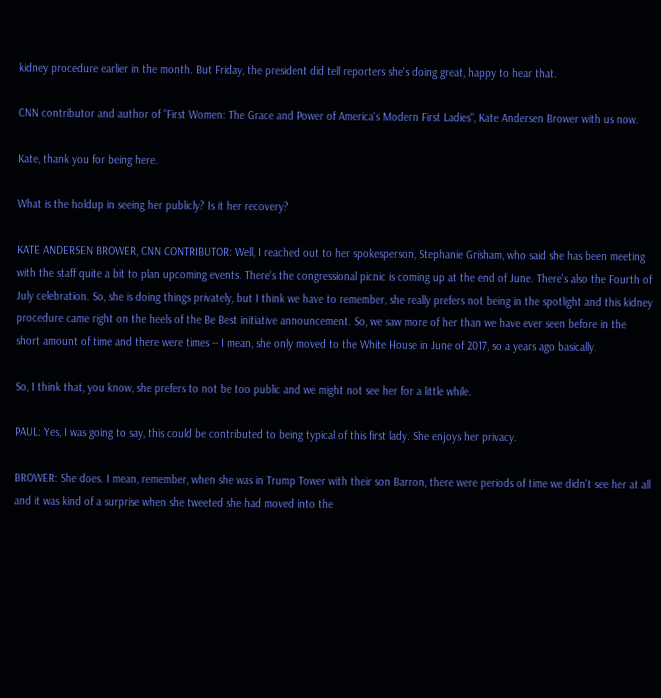kidney procedure earlier in the month. But Friday, the president did tell reporters she's doing great, happy to hear that.

CNN contributor and author of "First Women: The Grace and Power of America's Modern First Ladies", Kate Andersen Brower with us now.

Kate, thank you for being here.

What is the holdup in seeing her publicly? Is it her recovery?

KATE ANDERSEN BROWER, CNN CONTRIBUTOR: Well, I reached out to her spokesperson, Stephanie Grisham, who said she has been meeting with the staff quite a bit to plan upcoming events. There's the congressional picnic is coming up at the end of June. There's also the Fourth of July celebration. So, she is doing things privately, but I think we have to remember, she really prefers not being in the spotlight and this kidney procedure came right on the heels of the Be Best initiative announcement. So, we saw more of her than we have ever seen before in the short amount of time and there were times -- I mean, she only moved to the White House in June of 2017, so a years ago basically.

So, I think that, you know, she prefers to not be too public and we might not see her for a little while.

PAUL: Yes, I was going to say, this could be contributed to being typical of this first lady. She enjoys her privacy.

BROWER: She does. I mean, remember, when she was in Trump Tower with their son Barron, there were periods of time we didn't see her at all and it was kind of a surprise when she tweeted she had moved into the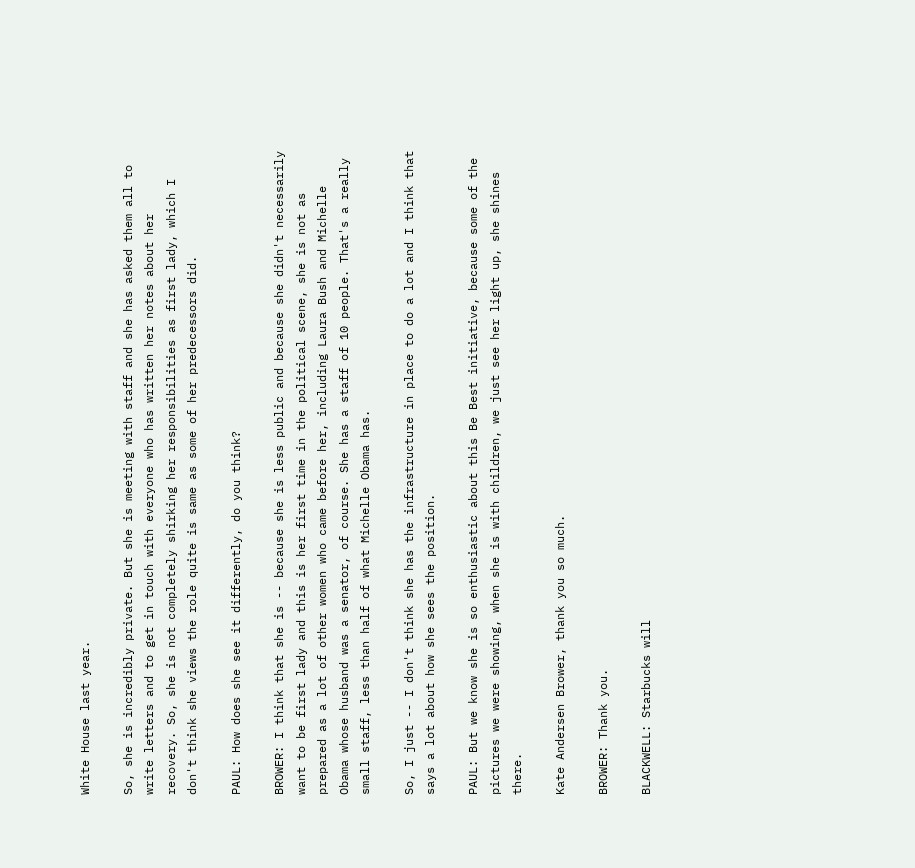White House last year.

So, she is incredibly private. But she is meeting with staff and she has asked them all to write letters and to get in touch with everyone who has written her notes about her recovery. So, she is not completely shirking her responsibilities as first lady, which I don't think she views the role quite is same as some of her predecessors did.

PAUL: How does she see it differently, do you think?

BROWER: I think that she is -- because she is less public and because she didn't necessarily want to be first lady and this is her first time in the political scene, she is not as prepared as a lot of other women who came before her, including Laura Bush and Michelle Obama whose husband was a senator, of course. She has a staff of 10 people. That's a really small staff, less than half of what Michelle Obama has.

So, I just -- I don't think she has the infrastructure in place to do a lot and I think that says a lot about how she sees the position.

PAUL: But we know she is so enthusiastic about this Be Best initiative, because some of the pictures we were showing, when she is with children, we just see her light up, she shines there.

Kate Andersen Brower, thank you so much.

BROWER: Thank you.

BLACKWELL: Starbucks will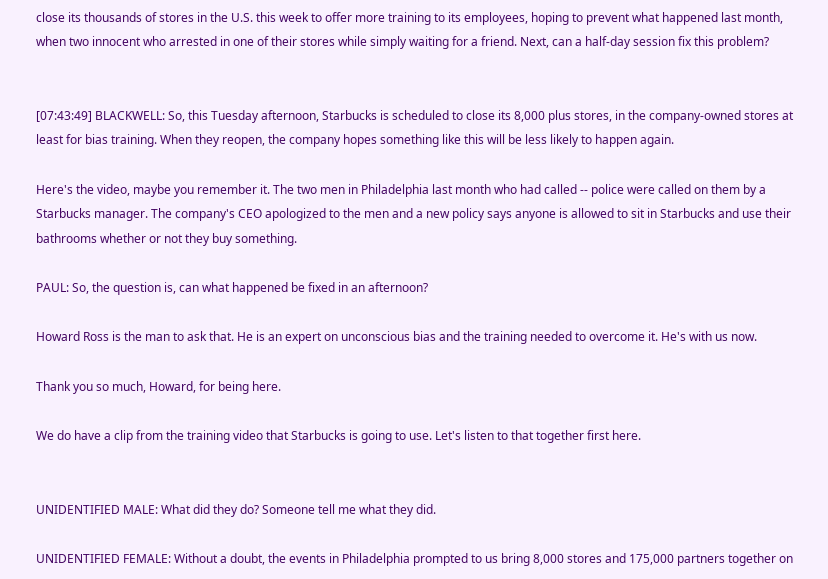close its thousands of stores in the U.S. this week to offer more training to its employees, hoping to prevent what happened last month, when two innocent who arrested in one of their stores while simply waiting for a friend. Next, can a half-day session fix this problem?


[07:43:49] BLACKWELL: So, this Tuesday afternoon, Starbucks is scheduled to close its 8,000 plus stores, in the company-owned stores at least for bias training. When they reopen, the company hopes something like this will be less likely to happen again.

Here's the video, maybe you remember it. The two men in Philadelphia last month who had called -- police were called on them by a Starbucks manager. The company's CEO apologized to the men and a new policy says anyone is allowed to sit in Starbucks and use their bathrooms whether or not they buy something.

PAUL: So, the question is, can what happened be fixed in an afternoon?

Howard Ross is the man to ask that. He is an expert on unconscious bias and the training needed to overcome it. He's with us now.

Thank you so much, Howard, for being here.

We do have a clip from the training video that Starbucks is going to use. Let's listen to that together first here.


UNIDENTIFIED MALE: What did they do? Someone tell me what they did.

UNIDENTIFIED FEMALE: Without a doubt, the events in Philadelphia prompted to us bring 8,000 stores and 175,000 partners together on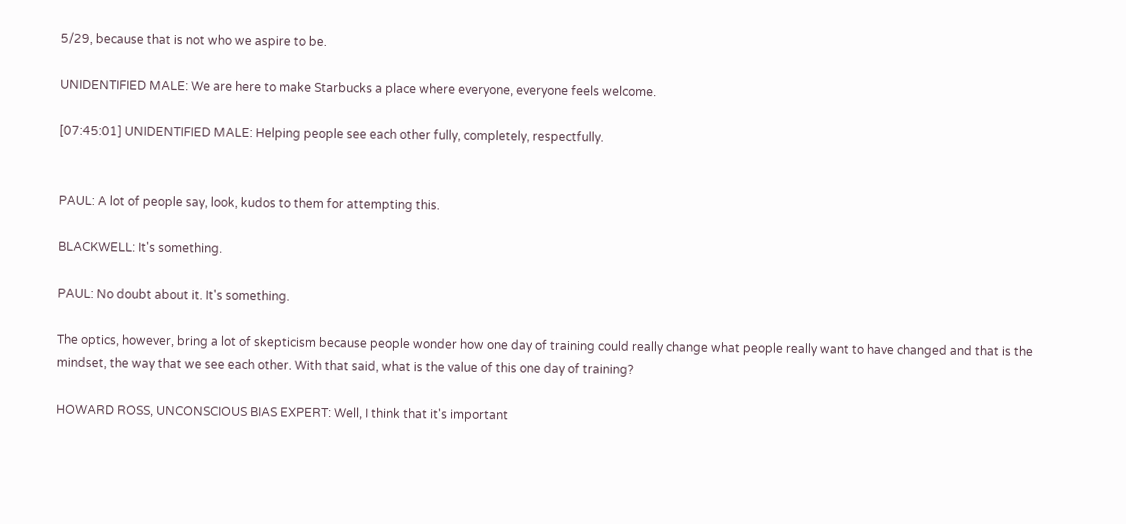5/29, because that is not who we aspire to be.

UNIDENTIFIED MALE: We are here to make Starbucks a place where everyone, everyone feels welcome.

[07:45:01] UNIDENTIFIED MALE: Helping people see each other fully, completely, respectfully.


PAUL: A lot of people say, look, kudos to them for attempting this.

BLACKWELL: It's something.

PAUL: No doubt about it. It's something.

The optics, however, bring a lot of skepticism because people wonder how one day of training could really change what people really want to have changed and that is the mindset, the way that we see each other. With that said, what is the value of this one day of training?

HOWARD ROSS, UNCONSCIOUS BIAS EXPERT: Well, I think that it's important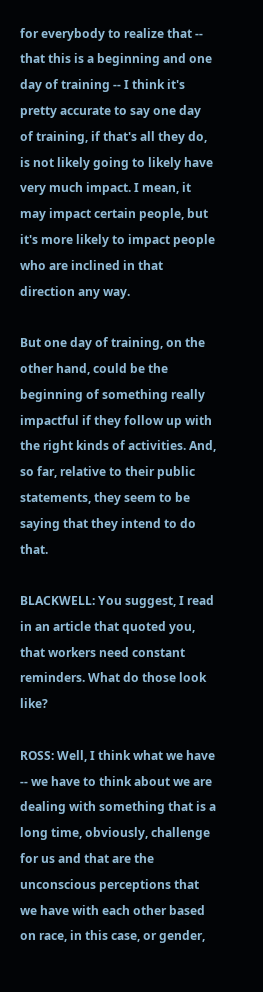for everybody to realize that -- that this is a beginning and one day of training -- I think it's pretty accurate to say one day of training, if that's all they do, is not likely going to likely have very much impact. I mean, it may impact certain people, but it's more likely to impact people who are inclined in that direction any way.

But one day of training, on the other hand, could be the beginning of something really impactful if they follow up with the right kinds of activities. And, so far, relative to their public statements, they seem to be saying that they intend to do that.

BLACKWELL: You suggest, I read in an article that quoted you, that workers need constant reminders. What do those look like?

ROSS: Well, I think what we have -- we have to think about we are dealing with something that is a long time, obviously, challenge for us and that are the unconscious perceptions that we have with each other based on race, in this case, or gender,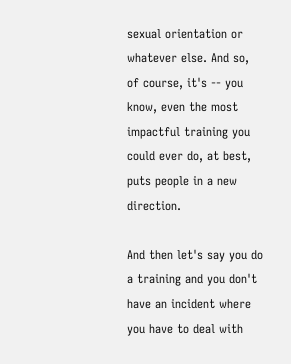sexual orientation or whatever else. And so, of course, it's -- you know, even the most impactful training you could ever do, at best, puts people in a new direction.

And then let's say you do a training and you don't have an incident where you have to deal with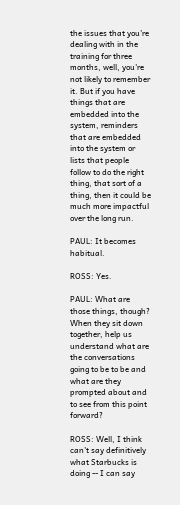the issues that you're dealing with in the training for three months, well, you're not likely to remember it. But if you have things that are embedded into the system, reminders that are embedded into the system or lists that people follow to do the right thing, that sort of a thing, then it could be much more impactful over the long run.

PAUL: It becomes habitual.

ROSS: Yes.

PAUL: What are those things, though? When they sit down together, help us understand what are the conversations going to be to be and what are they prompted about and to see from this point forward?

ROSS: Well, I think can't say definitively what Starbucks is doing -- I can say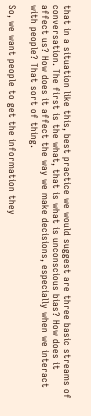that in a situation like this, best practice we would suggest are three basic streams of conversation. The first is the what, that is what is unconscious bias? How does it affect us? How does it affect the way we make decisions, especially when we interact with people? That sort of thing.

So, we want people to get the information they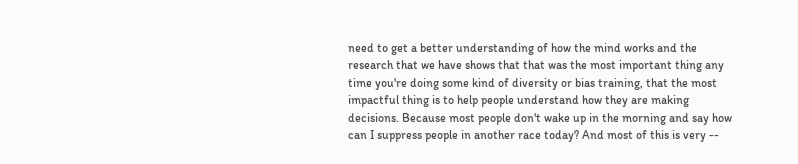need to get a better understanding of how the mind works and the research that we have shows that that was the most important thing any time you're doing some kind of diversity or bias training, that the most impactful thing is to help people understand how they are making decisions. Because most people don't wake up in the morning and say how can I suppress people in another race today? And most of this is very --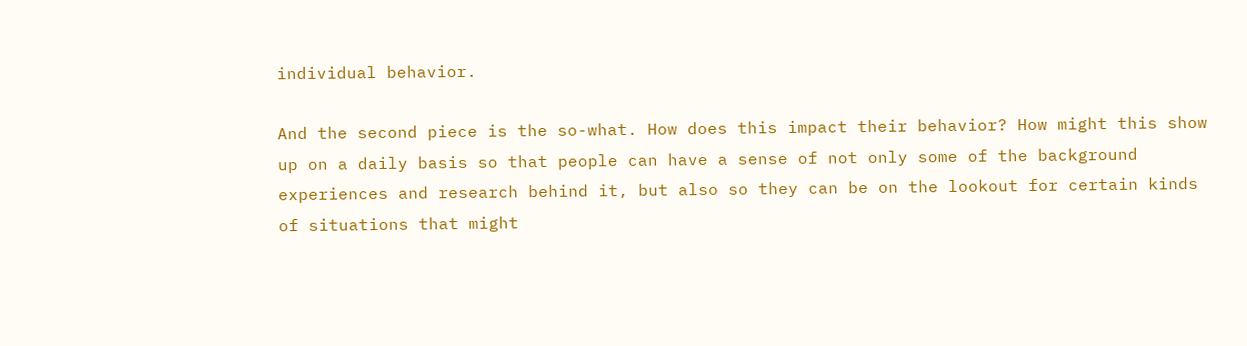individual behavior.

And the second piece is the so-what. How does this impact their behavior? How might this show up on a daily basis so that people can have a sense of not only some of the background experiences and research behind it, but also so they can be on the lookout for certain kinds of situations that might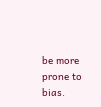be more prone to bias.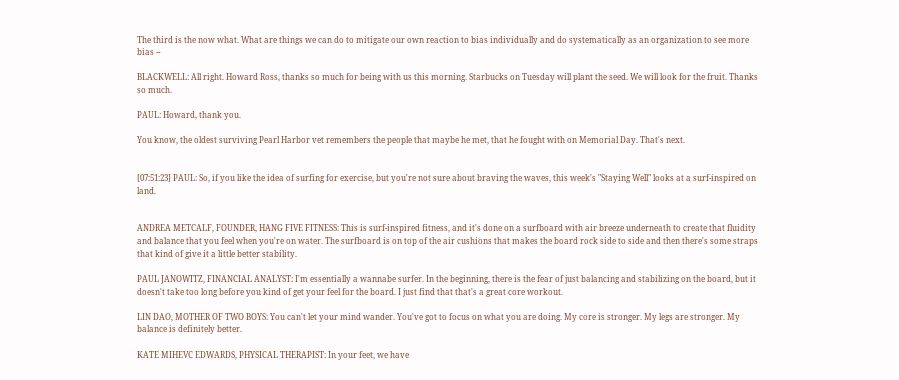The third is the now what. What are things we can do to mitigate our own reaction to bias individually and do systematically as an organization to see more bias --

BLACKWELL: All right. Howard Ross, thanks so much for being with us this morning. Starbucks on Tuesday will plant the seed. We will look for the fruit. Thanks so much.

PAUL: Howard, thank you.

You know, the oldest surviving Pearl Harbor vet remembers the people that maybe he met, that he fought with on Memorial Day. That's next.


[07:51:23] PAUL: So, if you like the idea of surfing for exercise, but you're not sure about braving the waves, this week's "Staying Well" looks at a surf-inspired on land.


ANDREA METCALF, FOUNDER, HANG FIVE FITNESS: This is surf-inspired fitness, and it's done on a surfboard with air breeze underneath to create that fluidity and balance that you feel when you're on water. The surfboard is on top of the air cushions that makes the board rock side to side and then there's some straps that kind of give it a little better stability.

PAUL JANOWITZ, FINANCIAL ANALYST: I'm essentially a wannabe surfer. In the beginning, there is the fear of just balancing and stabilizing on the board, but it doesn't take too long before you kind of get your feel for the board. I just find that that's a great core workout.

LIN DAO, MOTHER OF TWO BOYS: You can't let your mind wander. You've got to focus on what you are doing. My core is stronger. My legs are stronger. My balance is definitely better.

KATE MIHEVC EDWARDS, PHYSICAL THERAPIST: In your feet, we have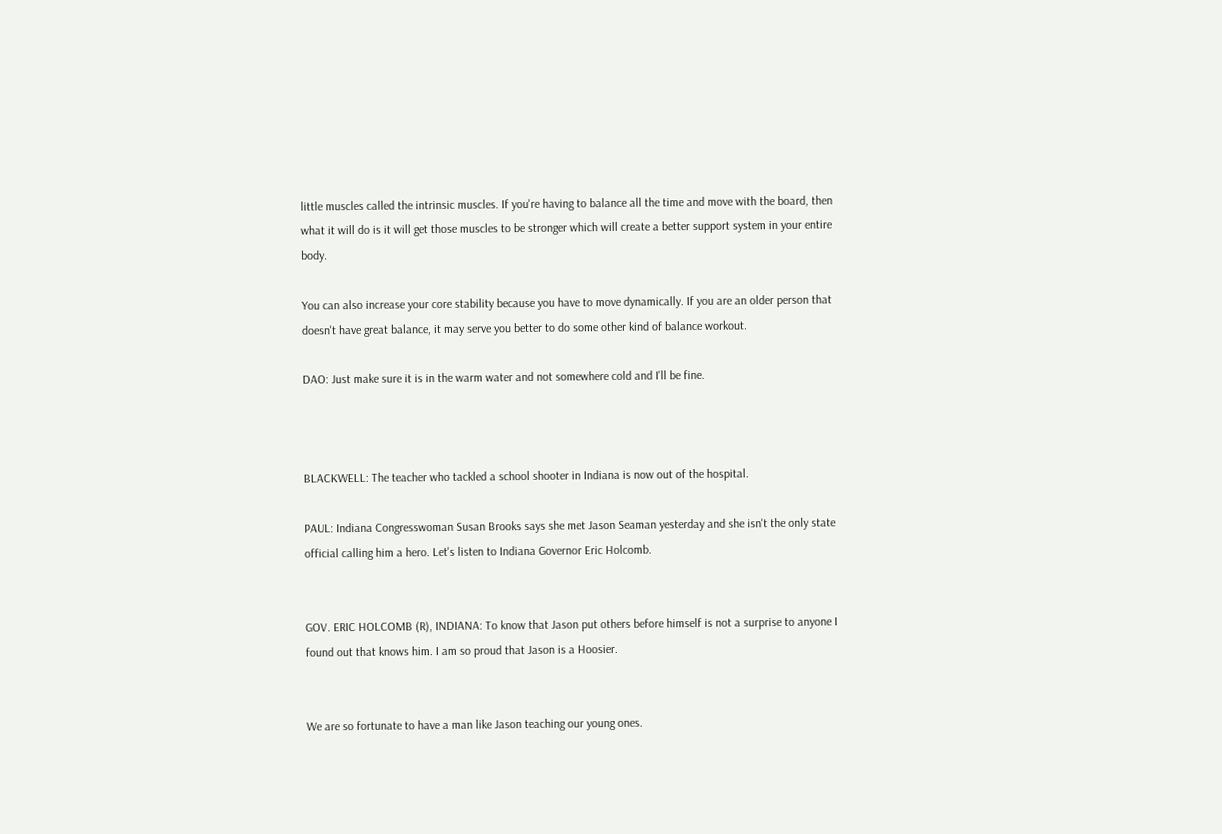little muscles called the intrinsic muscles. If you're having to balance all the time and move with the board, then what it will do is it will get those muscles to be stronger which will create a better support system in your entire body.

You can also increase your core stability because you have to move dynamically. If you are an older person that doesn't have great balance, it may serve you better to do some other kind of balance workout.

DAO: Just make sure it is in the warm water and not somewhere cold and I'll be fine.



BLACKWELL: The teacher who tackled a school shooter in Indiana is now out of the hospital.

PAUL: Indiana Congresswoman Susan Brooks says she met Jason Seaman yesterday and she isn't the only state official calling him a hero. Let's listen to Indiana Governor Eric Holcomb.


GOV. ERIC HOLCOMB (R), INDIANA: To know that Jason put others before himself is not a surprise to anyone I found out that knows him. I am so proud that Jason is a Hoosier.


We are so fortunate to have a man like Jason teaching our young ones.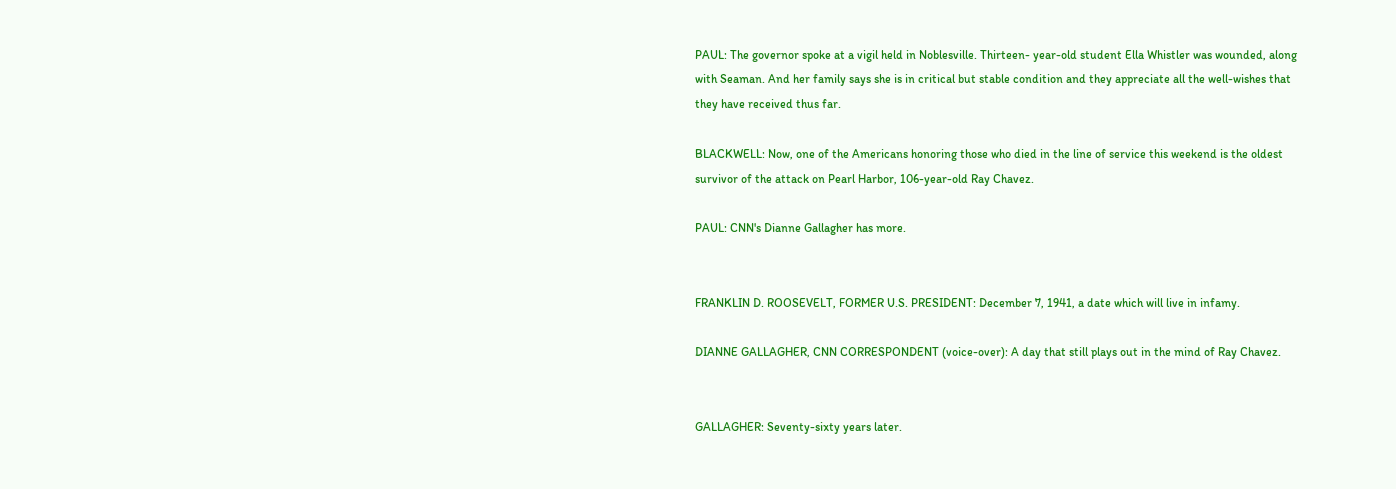PAUL: The governor spoke at a vigil held in Noblesville. Thirteen- year-old student Ella Whistler was wounded, along with Seaman. And her family says she is in critical but stable condition and they appreciate all the well-wishes that they have received thus far.

BLACKWELL: Now, one of the Americans honoring those who died in the line of service this weekend is the oldest survivor of the attack on Pearl Harbor, 106-year-old Ray Chavez.

PAUL: CNN's Dianne Gallagher has more.


FRANKLIN D. ROOSEVELT, FORMER U.S. PRESIDENT: December 7, 1941, a date which will live in infamy.

DIANNE GALLAGHER, CNN CORRESPONDENT (voice-over): A day that still plays out in the mind of Ray Chavez.


GALLAGHER: Seventy-sixty years later.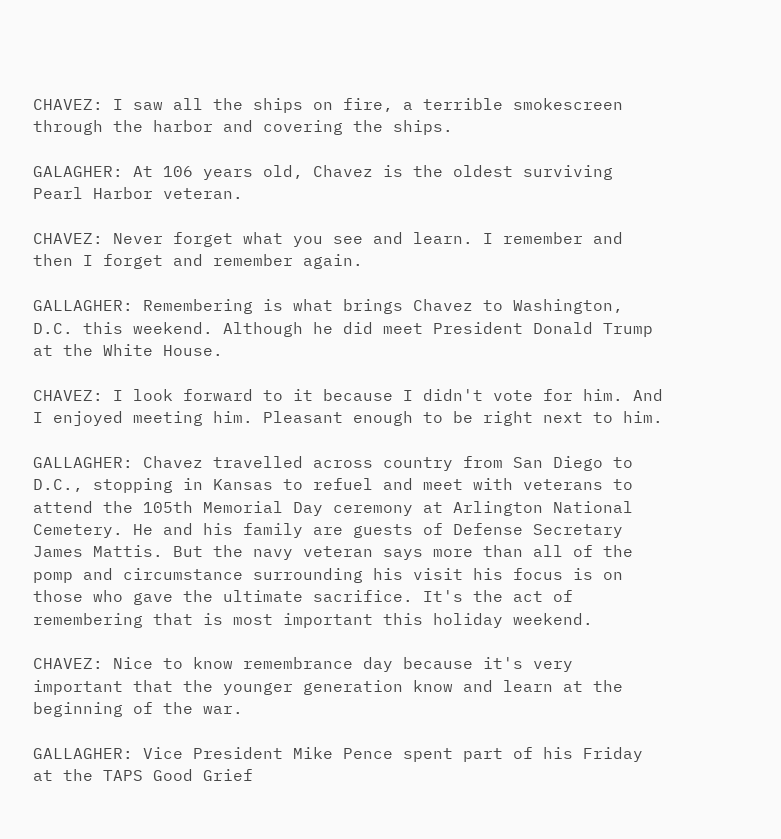CHAVEZ: I saw all the ships on fire, a terrible smokescreen through the harbor and covering the ships.

GALAGHER: At 106 years old, Chavez is the oldest surviving Pearl Harbor veteran.

CHAVEZ: Never forget what you see and learn. I remember and then I forget and remember again.

GALLAGHER: Remembering is what brings Chavez to Washington, D.C. this weekend. Although he did meet President Donald Trump at the White House.

CHAVEZ: I look forward to it because I didn't vote for him. And I enjoyed meeting him. Pleasant enough to be right next to him.

GALLAGHER: Chavez travelled across country from San Diego to D.C., stopping in Kansas to refuel and meet with veterans to attend the 105th Memorial Day ceremony at Arlington National Cemetery. He and his family are guests of Defense Secretary James Mattis. But the navy veteran says more than all of the pomp and circumstance surrounding his visit his focus is on those who gave the ultimate sacrifice. It's the act of remembering that is most important this holiday weekend.

CHAVEZ: Nice to know remembrance day because it's very important that the younger generation know and learn at the beginning of the war.

GALLAGHER: Vice President Mike Pence spent part of his Friday at the TAPS Good Grief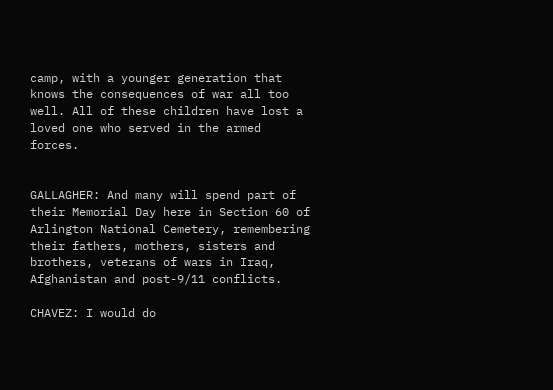camp, with a younger generation that knows the consequences of war all too well. All of these children have lost a loved one who served in the armed forces.


GALLAGHER: And many will spend part of their Memorial Day here in Section 60 of Arlington National Cemetery, remembering their fathers, mothers, sisters and brothers, veterans of wars in Iraq, Afghanistan and post-9/11 conflicts.

CHAVEZ: I would do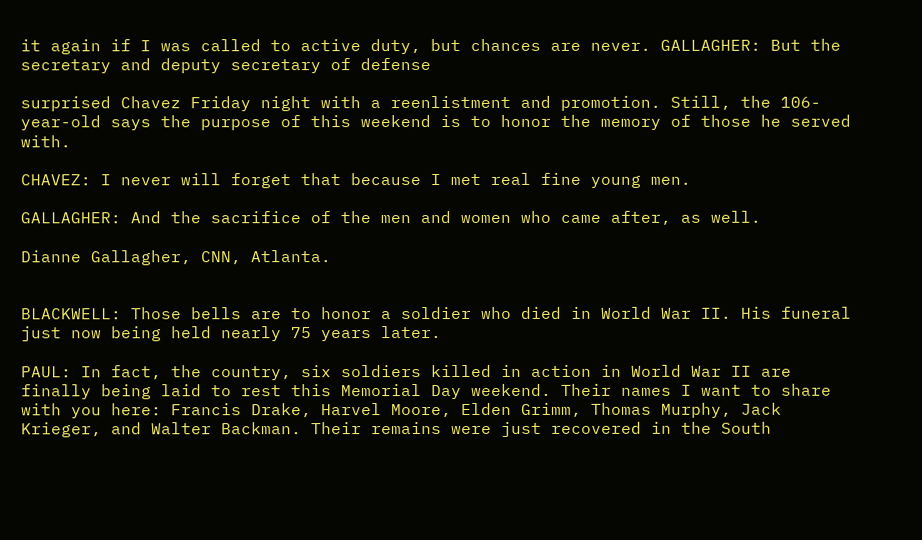it again if I was called to active duty, but chances are never. GALLAGHER: But the secretary and deputy secretary of defense

surprised Chavez Friday night with a reenlistment and promotion. Still, the 106-year-old says the purpose of this weekend is to honor the memory of those he served with.

CHAVEZ: I never will forget that because I met real fine young men.

GALLAGHER: And the sacrifice of the men and women who came after, as well.

Dianne Gallagher, CNN, Atlanta.


BLACKWELL: Those bells are to honor a soldier who died in World War II. His funeral just now being held nearly 75 years later.

PAUL: In fact, the country, six soldiers killed in action in World War II are finally being laid to rest this Memorial Day weekend. Their names I want to share with you here: Francis Drake, Harvel Moore, Elden Grimm, Thomas Murphy, Jack Krieger, and Walter Backman. Their remains were just recovered in the South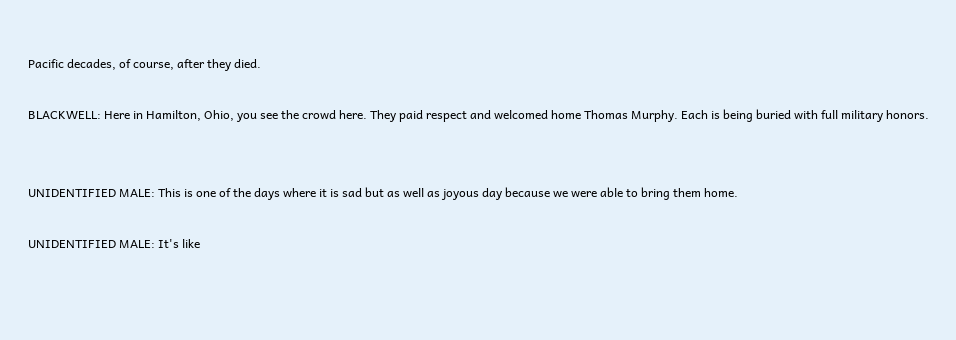Pacific decades, of course, after they died.

BLACKWELL: Here in Hamilton, Ohio, you see the crowd here. They paid respect and welcomed home Thomas Murphy. Each is being buried with full military honors.


UNIDENTIFIED MALE: This is one of the days where it is sad but as well as joyous day because we were able to bring them home.

UNIDENTIFIED MALE: It's like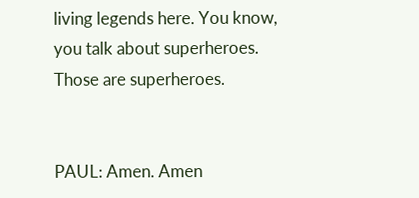living legends here. You know, you talk about superheroes. Those are superheroes.


PAUL: Amen. Amen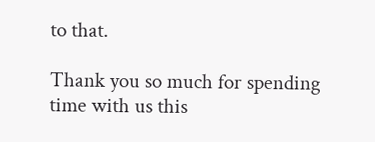to that.

Thank you so much for spending time with us this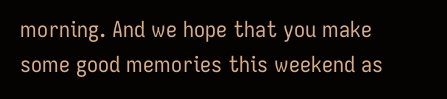morning. And we hope that you make some good memories this weekend as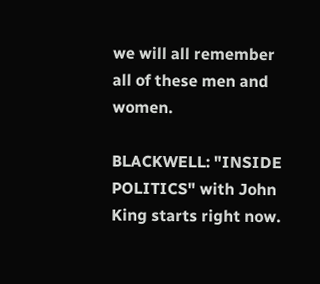we will all remember all of these men and women.

BLACKWELL: "INSIDE POLITICS" with John King starts right now.